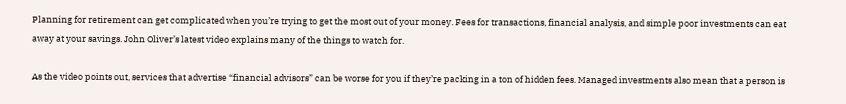Planning for retirement can get complicated when you’re trying to get the most out of your money. Fees for transactions, financial analysis, and simple poor investments can eat away at your savings. John Oliver’s latest video explains many of the things to watch for.

As the video points out, services that advertise “financial advisors” can be worse for you if they’re packing in a ton of hidden fees. Managed investments also mean that a person is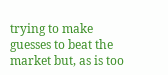trying to make guesses to beat the market but, as is too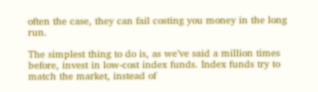often the case, they can fail costing you money in the long run.

The simplest thing to do is, as we’ve said a million times before, invest in low-cost index funds. Index funds try to match the market, instead of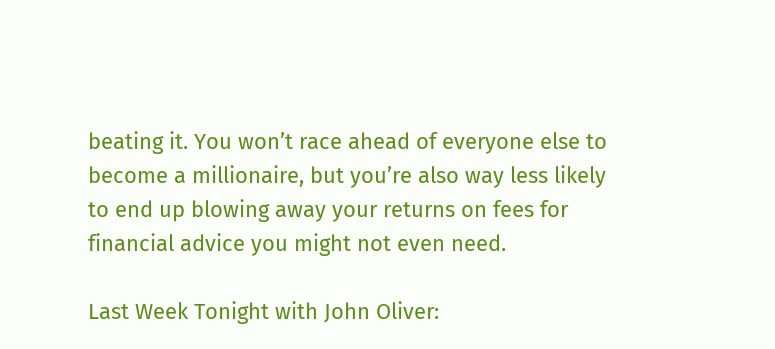beating it. You won’t race ahead of everyone else to become a millionaire, but you’re also way less likely to end up blowing away your returns on fees for financial advice you might not even need.

Last Week Tonight with John Oliver: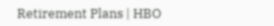Retirement Plans | HBO